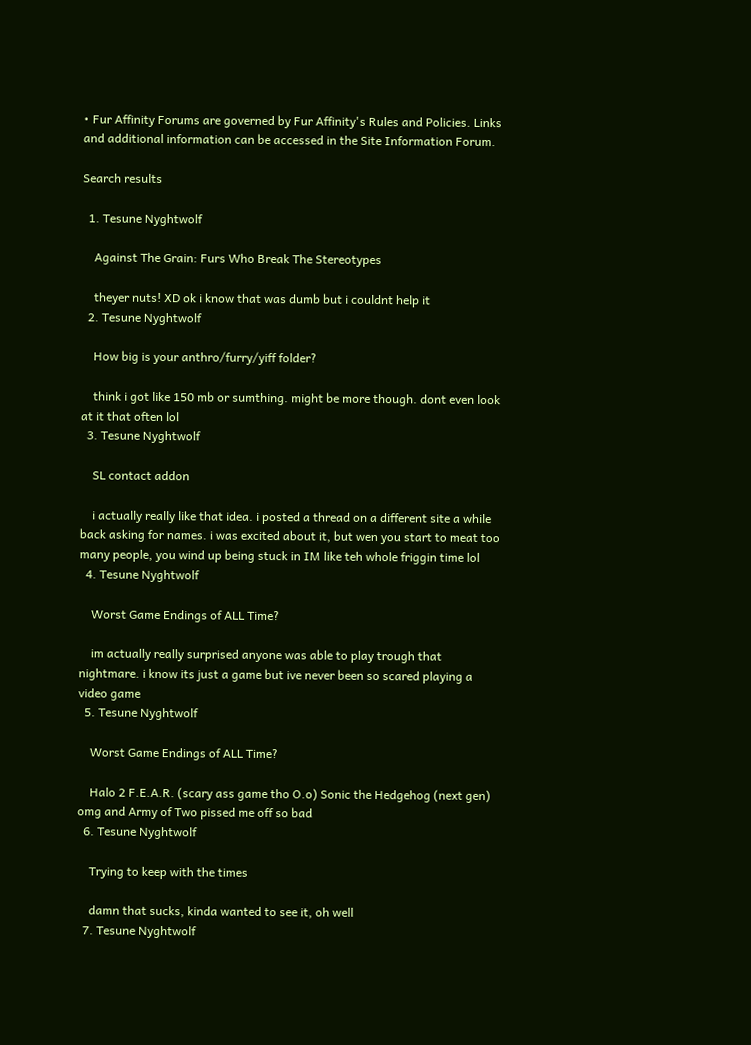• Fur Affinity Forums are governed by Fur Affinity's Rules and Policies. Links and additional information can be accessed in the Site Information Forum.

Search results

  1. Tesune Nyghtwolf

    Against The Grain: Furs Who Break The Stereotypes

    theyer nuts! XD ok i know that was dumb but i couldnt help it
  2. Tesune Nyghtwolf

    How big is your anthro/furry/yiff folder?

    think i got like 150 mb or sumthing. might be more though. dont even look at it that often lol
  3. Tesune Nyghtwolf

    SL contact addon

    i actually really like that idea. i posted a thread on a different site a while back asking for names. i was excited about it, but wen you start to meat too many people, you wind up being stuck in IM like teh whole friggin time lol
  4. Tesune Nyghtwolf

    Worst Game Endings of ALL Time?

    im actually really surprised anyone was able to play trough that nightmare. i know its just a game but ive never been so scared playing a video game
  5. Tesune Nyghtwolf

    Worst Game Endings of ALL Time?

    Halo 2 F.E.A.R. (scary ass game tho O.o) Sonic the Hedgehog (next gen) omg and Army of Two pissed me off so bad
  6. Tesune Nyghtwolf

    Trying to keep with the times

    damn that sucks, kinda wanted to see it, oh well
  7. Tesune Nyghtwolf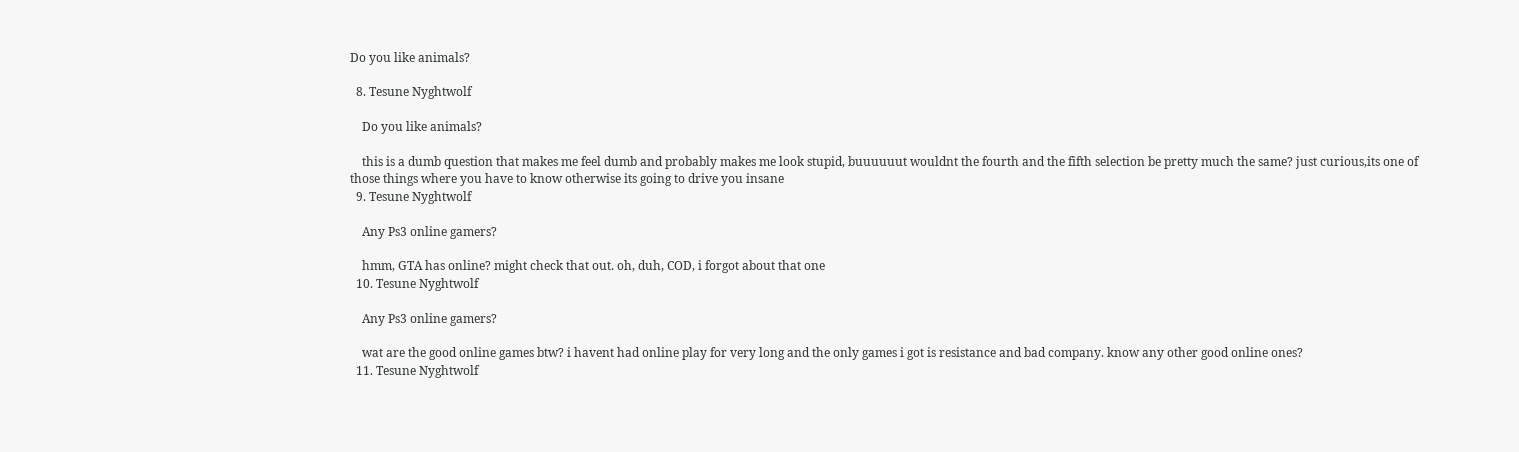Do you like animals?

  8. Tesune Nyghtwolf

    Do you like animals?

    this is a dumb question that makes me feel dumb and probably makes me look stupid, buuuuuut wouldnt the fourth and the fifth selection be pretty much the same? just curious,its one of those things where you have to know otherwise its going to drive you insane
  9. Tesune Nyghtwolf

    Any Ps3 online gamers?

    hmm, GTA has online? might check that out. oh, duh, COD, i forgot about that one
  10. Tesune Nyghtwolf

    Any Ps3 online gamers?

    wat are the good online games btw? i havent had online play for very long and the only games i got is resistance and bad company. know any other good online ones?
  11. Tesune Nyghtwolf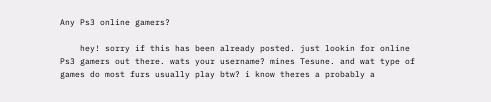Any Ps3 online gamers?

    hey! sorry if this has been already posted. just lookin for online Ps3 gamers out there. wats your username? mines Tesune. and wat type of games do most furs usually play btw? i know theres a probably a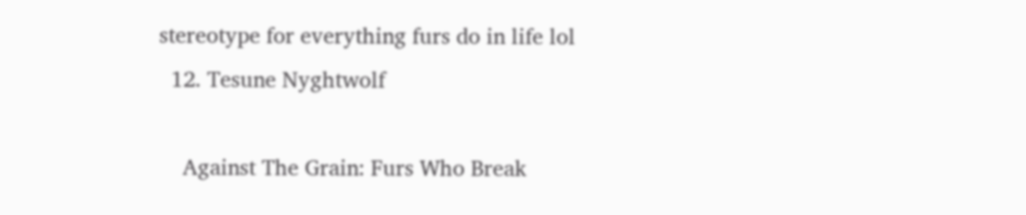stereotype for everything furs do in life lol
  12. Tesune Nyghtwolf

    Against The Grain: Furs Who Break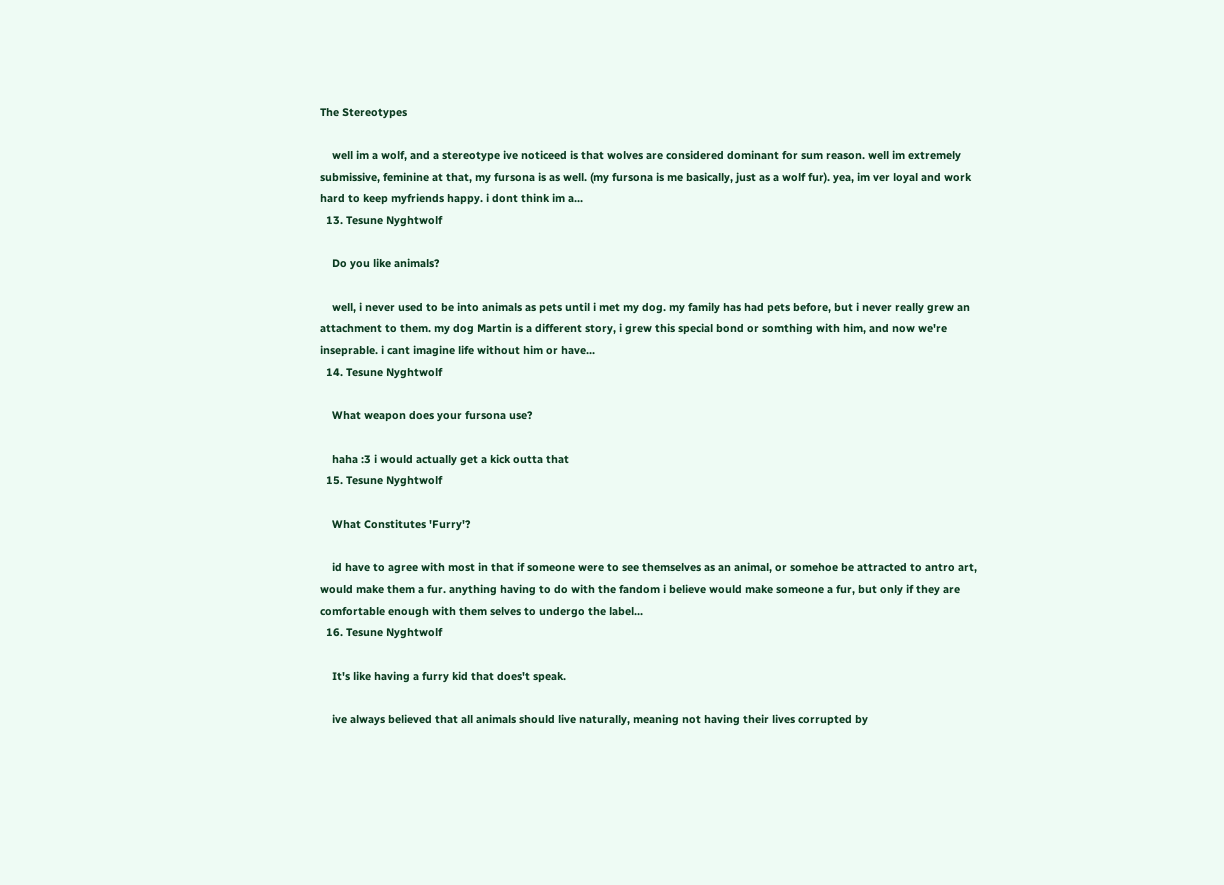The Stereotypes

    well im a wolf, and a stereotype ive noticeed is that wolves are considered dominant for sum reason. well im extremely submissive, feminine at that, my fursona is as well. (my fursona is me basically, just as a wolf fur). yea, im ver loyal and work hard to keep myfriends happy. i dont think im a...
  13. Tesune Nyghtwolf

    Do you like animals?

    well, i never used to be into animals as pets until i met my dog. my family has had pets before, but i never really grew an attachment to them. my dog Martin is a different story, i grew this special bond or somthing with him, and now we're inseprable. i cant imagine life without him or have...
  14. Tesune Nyghtwolf

    What weapon does your fursona use?

    haha :3 i would actually get a kick outta that
  15. Tesune Nyghtwolf

    What Constitutes 'Furry'?

    id have to agree with most in that if someone were to see themselves as an animal, or somehoe be attracted to antro art, would make them a fur. anything having to do with the fandom i believe would make someone a fur, but only if they are comfortable enough with them selves to undergo the label...
  16. Tesune Nyghtwolf

    It's like having a furry kid that does't speak.

    ive always believed that all animals should live naturally, meaning not having their lives corrupted by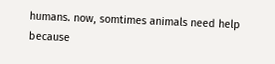humans. now, somtimes animals need help because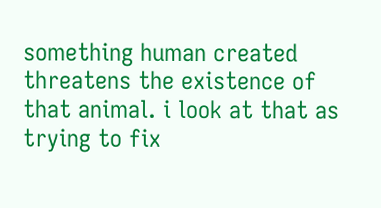something human created threatens the existence of that animal. i look at that as trying to fix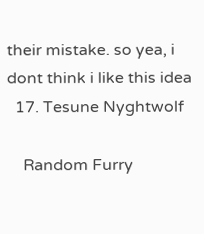their mistake. so yea, i dont think i like this idea
  17. Tesune Nyghtwolf

    Random Furry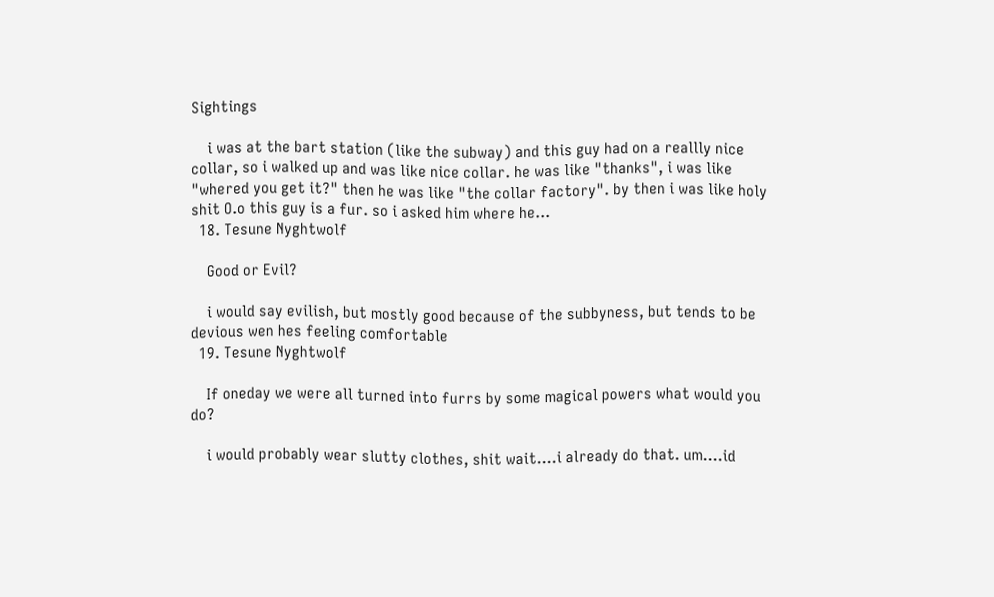Sightings

    i was at the bart station (like the subway) and this guy had on a reallly nice collar, so i walked up and was like nice collar. he was like "thanks", i was like "whered you get it?" then he was like "the collar factory". by then i was like holy shit O.o this guy is a fur. so i asked him where he...
  18. Tesune Nyghtwolf

    Good or Evil?

    i would say evilish, but mostly good because of the subbyness, but tends to be devious wen hes feeling comfortable
  19. Tesune Nyghtwolf

    If oneday we were all turned into furrs by some magical powers what would you do?

    i would probably wear slutty clothes, shit wait....i already do that. um....id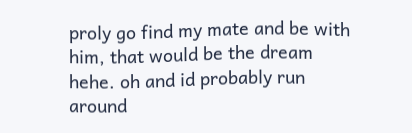proly go find my mate and be with him, that would be the dream hehe. oh and id probably run around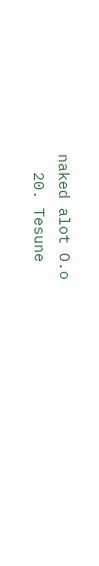naked alot O.o
  20. Tesune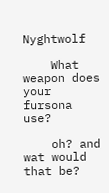Nyghtwolf

    What weapon does your fursona use?

    oh? and wat would that be?